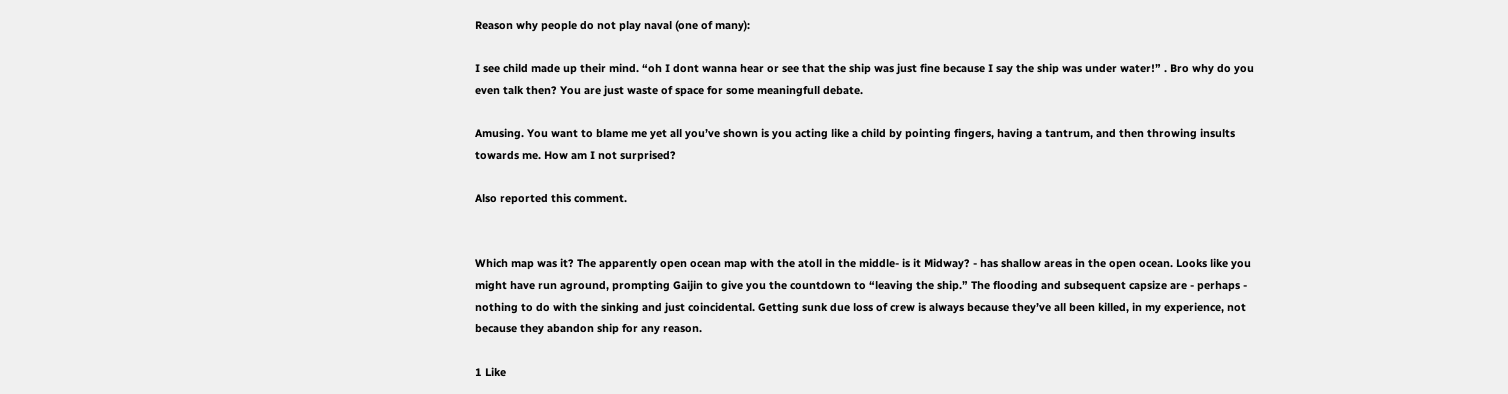Reason why people do not play naval (one of many):

I see child made up their mind. “oh I dont wanna hear or see that the ship was just fine because I say the ship was under water!” . Bro why do you even talk then? You are just waste of space for some meaningfull debate.

Amusing. You want to blame me yet all you’ve shown is you acting like a child by pointing fingers, having a tantrum, and then throwing insults towards me. How am I not surprised?

Also reported this comment.


Which map was it? The apparently open ocean map with the atoll in the middle- is it Midway? - has shallow areas in the open ocean. Looks like you might have run aground, prompting Gaijin to give you the countdown to “leaving the ship.” The flooding and subsequent capsize are - perhaps - nothing to do with the sinking and just coincidental. Getting sunk due loss of crew is always because they’ve all been killed, in my experience, not because they abandon ship for any reason.

1 Like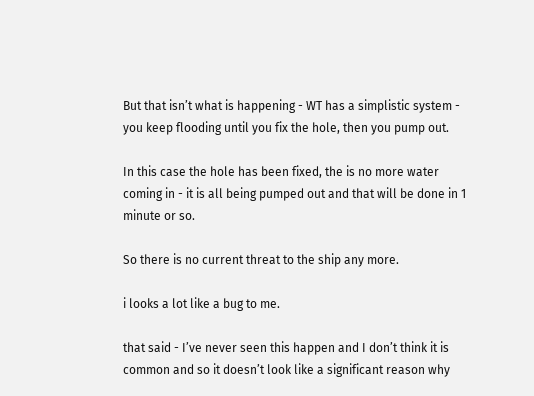But that isn’t what is happening - WT has a simplistic system - you keep flooding until you fix the hole, then you pump out.

In this case the hole has been fixed, the is no more water coming in - it is all being pumped out and that will be done in 1 minute or so.

So there is no current threat to the ship any more.

i looks a lot like a bug to me.

that said - I’ve never seen this happen and I don’t think it is common and so it doesn’t look like a significant reason why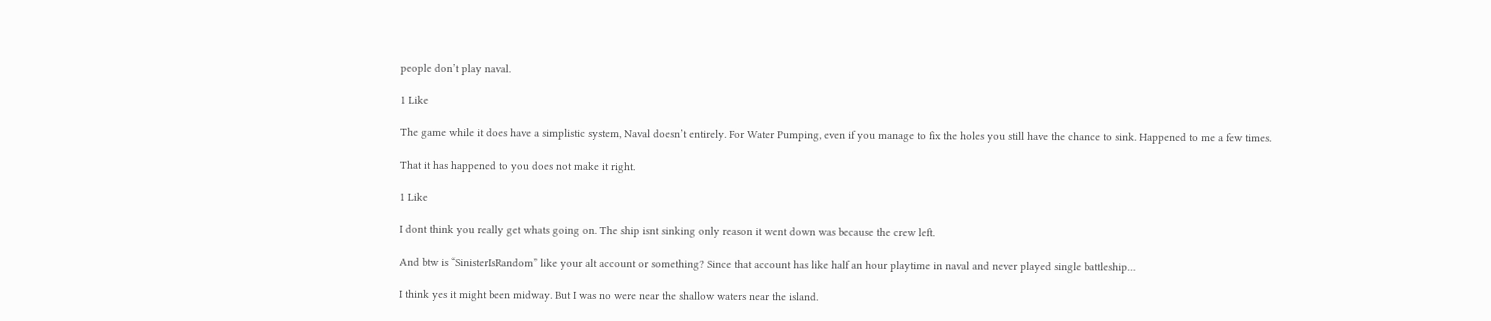people don’t play naval.

1 Like

The game while it does have a simplistic system, Naval doesn’t entirely. For Water Pumping, even if you manage to fix the holes you still have the chance to sink. Happened to me a few times.

That it has happened to you does not make it right.

1 Like

I dont think you really get whats going on. The ship isnt sinking only reason it went down was because the crew left.

And btw is “SinisterIsRandom” like your alt account or something? Since that account has like half an hour playtime in naval and never played single battleship…

I think yes it might been midway. But I was no were near the shallow waters near the island.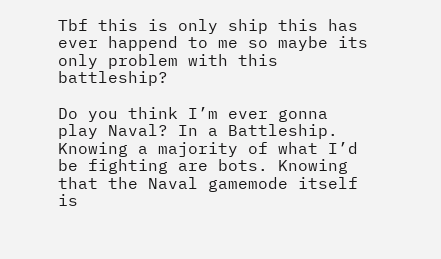Tbf this is only ship this has ever happend to me so maybe its only problem with this battleship?

Do you think I’m ever gonna play Naval? In a Battleship. Knowing a majority of what I’d be fighting are bots. Knowing that the Naval gamemode itself is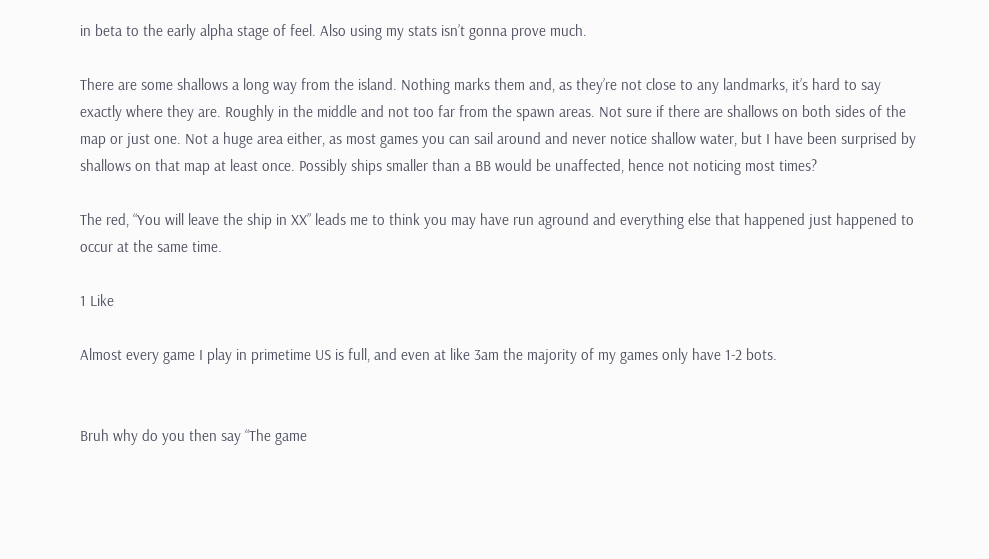in beta to the early alpha stage of feel. Also using my stats isn’t gonna prove much.

There are some shallows a long way from the island. Nothing marks them and, as they’re not close to any landmarks, it’s hard to say exactly where they are. Roughly in the middle and not too far from the spawn areas. Not sure if there are shallows on both sides of the map or just one. Not a huge area either, as most games you can sail around and never notice shallow water, but I have been surprised by shallows on that map at least once. Possibly ships smaller than a BB would be unaffected, hence not noticing most times?

The red, “You will leave the ship in XX” leads me to think you may have run aground and everything else that happened just happened to occur at the same time.

1 Like

Almost every game I play in primetime US is full, and even at like 3am the majority of my games only have 1-2 bots.


Bruh why do you then say “The game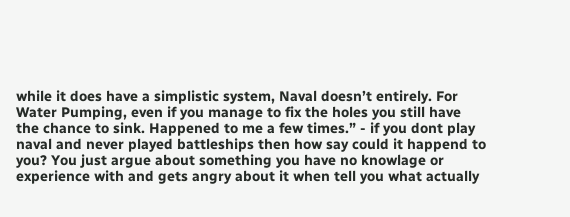while it does have a simplistic system, Naval doesn’t entirely. For Water Pumping, even if you manage to fix the holes you still have the chance to sink. Happened to me a few times.” - if you dont play naval and never played battleships then how say could it happend to you? You just argue about something you have no knowlage or experience with and gets angry about it when tell you what actually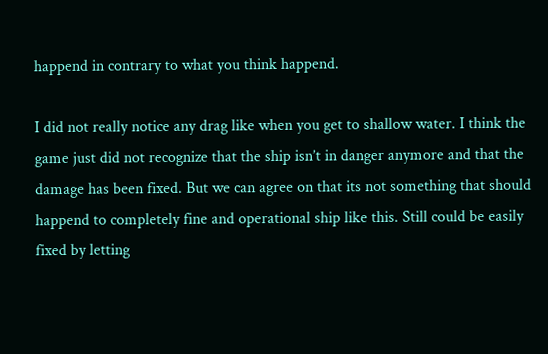happend in contrary to what you think happend.

I did not really notice any drag like when you get to shallow water. I think the game just did not recognize that the ship isn’t in danger anymore and that the damage has been fixed. But we can agree on that its not something that should happend to completely fine and operational ship like this. Still could be easily fixed by letting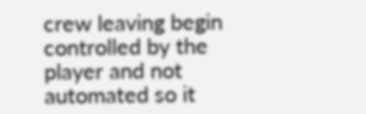crew leaving begin controlled by the player and not automated so it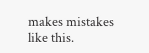makes mistakes like this.